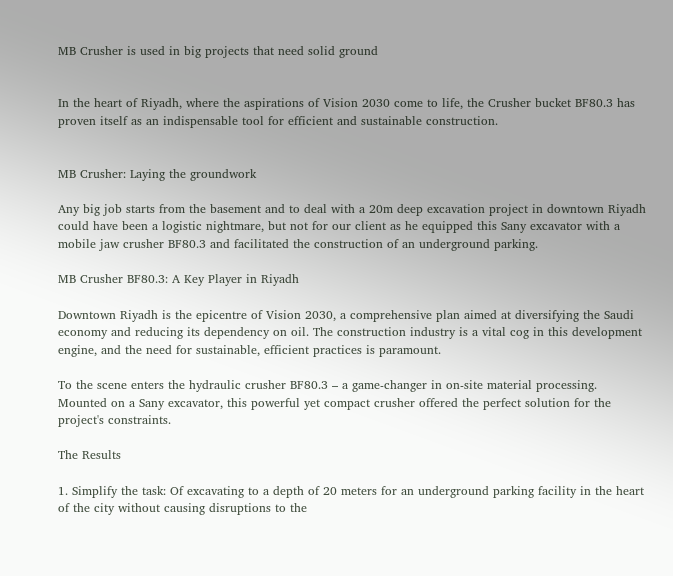MB Crusher is used in big projects that need solid ground


In the heart of Riyadh, where the aspirations of Vision 2030 come to life, the Crusher bucket BF80.3 has proven itself as an indispensable tool for efficient and sustainable construction.


MB Crusher: Laying the groundwork

Any big job starts from the basement and to deal with a 20m deep excavation project in downtown Riyadh could have been a logistic nightmare, but not for our client as he equipped this Sany excavator with a mobile jaw crusher BF80.3 and facilitated the construction of an underground parking.

MB Crusher BF80.3: A Key Player in Riyadh

Downtown Riyadh is the epicentre of Vision 2030, a comprehensive plan aimed at diversifying the Saudi economy and reducing its dependency on oil. The construction industry is a vital cog in this development engine, and the need for sustainable, efficient practices is paramount.

To the scene enters the hydraulic crusher BF80.3 – a game-changer in on-site material processing. Mounted on a Sany excavator, this powerful yet compact crusher offered the perfect solution for the project's constraints.

The Results

1. Simplify the task: Of excavating to a depth of 20 meters for an underground parking facility in the heart of the city without causing disruptions to the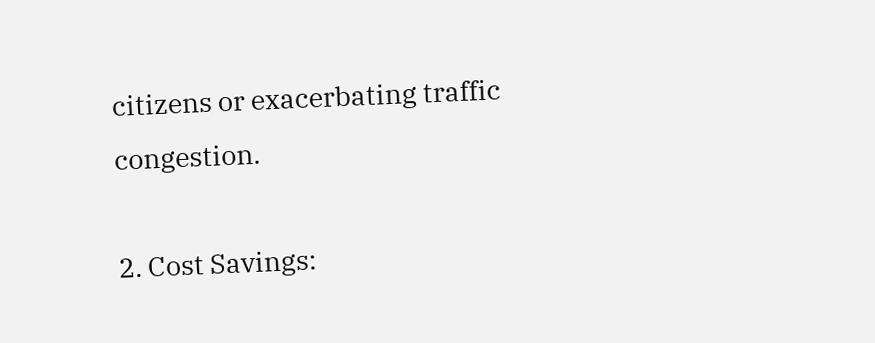citizens or exacerbating traffic congestion.

2. Cost Savings: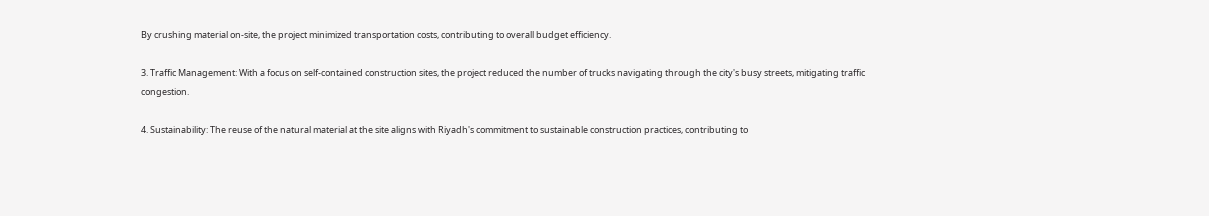By crushing material on-site, the project minimized transportation costs, contributing to overall budget efficiency.

3. Traffic Management: With a focus on self-contained construction sites, the project reduced the number of trucks navigating through the city's busy streets, mitigating traffic congestion.

4. Sustainability: The reuse of the natural material at the site aligns with Riyadh's commitment to sustainable construction practices, contributing to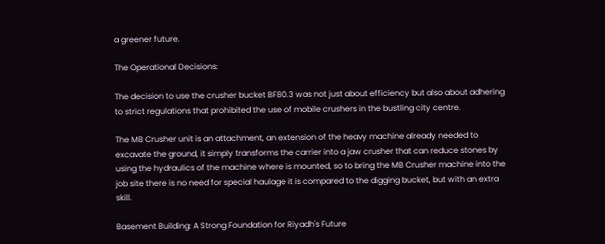a greener future.

The Operational Decisions:

The decision to use the crusher bucket BF80.3 was not just about efficiency but also about adhering to strict regulations that prohibited the use of mobile crushers in the bustling city centre.

The MB Crusher unit is an attachment, an extension of the heavy machine already needed to excavate the ground, it simply transforms the carrier into a jaw crusher that can reduce stones by using the hydraulics of the machine where is mounted, so to bring the MB Crusher machine into the job site there is no need for special haulage it is compared to the digging bucket, but with an extra skill.

Basement Building: A Strong Foundation for Riyadh's Future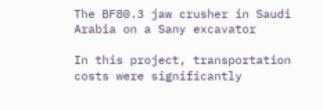The BF80.3 jaw crusher in Saudi Arabia on a Sany excavator

In this project, transportation costs were significantly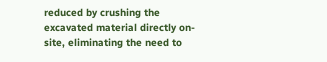reduced by crushing the excavated material directly on-site, eliminating the need to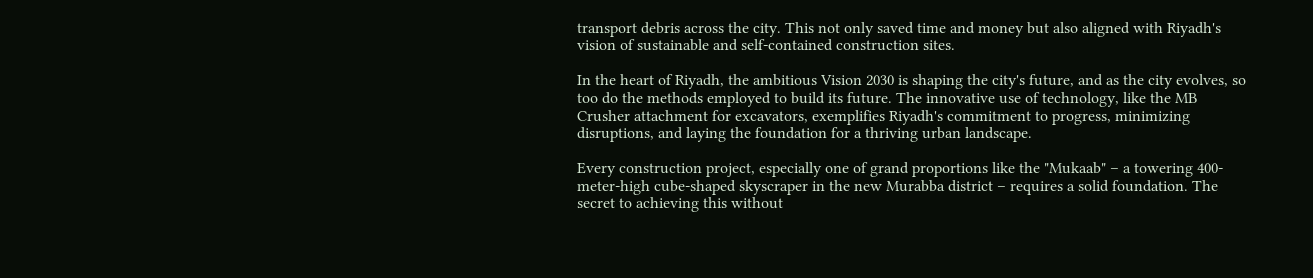transport debris across the city. This not only saved time and money but also aligned with Riyadh's vision of sustainable and self-contained construction sites.

In the heart of Riyadh, the ambitious Vision 2030 is shaping the city's future, and as the city evolves, so too do the methods employed to build its future. The innovative use of technology, like the MB Crusher attachment for excavators, exemplifies Riyadh's commitment to progress, minimizing disruptions, and laying the foundation for a thriving urban landscape.

Every construction project, especially one of grand proportions like the "Mukaab" – a towering 400-meter-high cube-shaped skyscraper in the new Murabba district – requires a solid foundation. The secret to achieving this without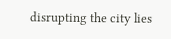disrupting the city lies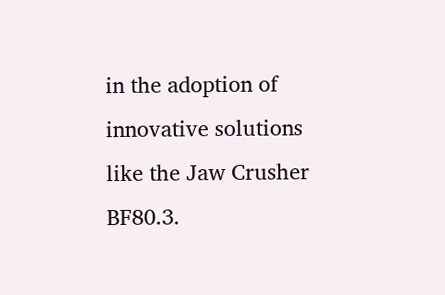in the adoption of innovative solutions like the Jaw Crusher BF80.3.